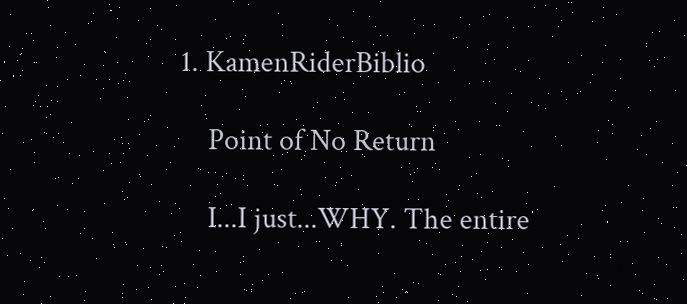1. KamenRiderBiblio

    Point of No Return

    I...I just...WHY. The entire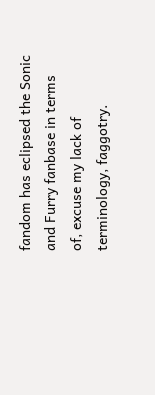fandom has eclipsed the Sonic and Furry fanbase in terms of, excuse my lack of terminology, faggotry.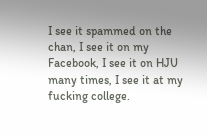I see it spammed on the chan, I see it on my Facebook, I see it on HJU many times, I see it at my fucking college.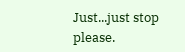Just...just stop please.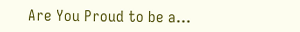Are You Proud to be a...